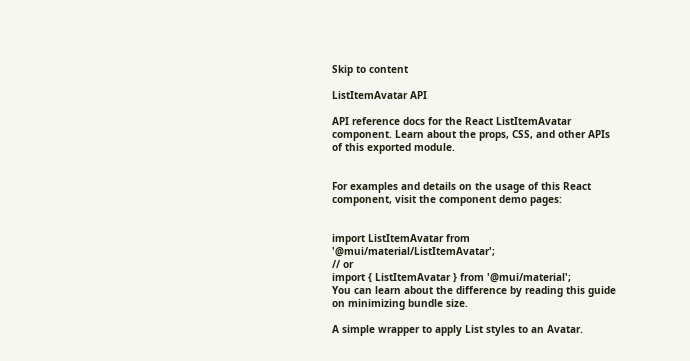Skip to content

ListItemAvatar API

API reference docs for the React ListItemAvatar component. Learn about the props, CSS, and other APIs of this exported module.


For examples and details on the usage of this React component, visit the component demo pages:


import ListItemAvatar from '@mui/material/ListItemAvatar';
// or
import { ListItemAvatar } from '@mui/material';
You can learn about the difference by reading this guide on minimizing bundle size.

A simple wrapper to apply List styles to an Avatar.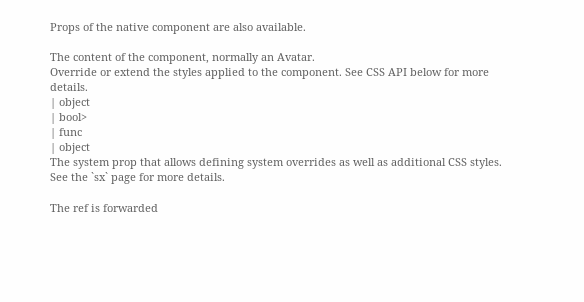Props of the native component are also available.

The content of the component, normally an Avatar.
Override or extend the styles applied to the component. See CSS API below for more details.
| object
| bool>
| func
| object
The system prop that allows defining system overrides as well as additional CSS styles. See the `sx` page for more details.

The ref is forwarded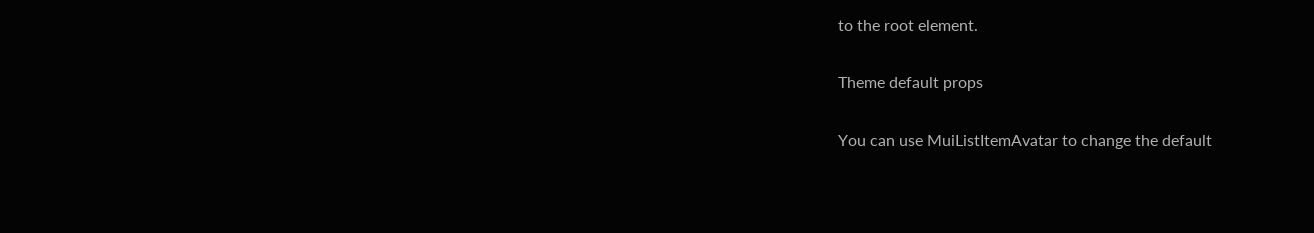to the root element.

Theme default props

You can use MuiListItemAvatar to change the default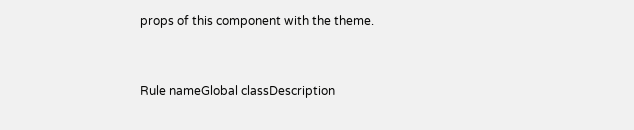props of this component with the theme.


Rule nameGlobal classDescription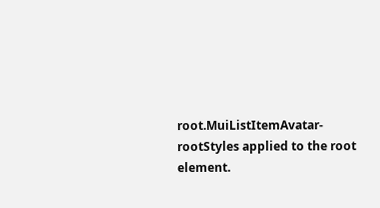root.MuiListItemAvatar-rootStyles applied to the root element.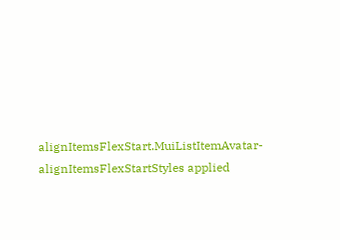alignItemsFlexStart.MuiListItemAvatar-alignItemsFlexStartStyles applied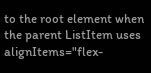to the root element when the parent ListItem uses alignItems="flex-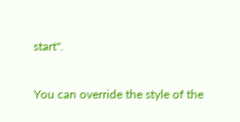start".

You can override the style of the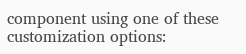component using one of these customization options: